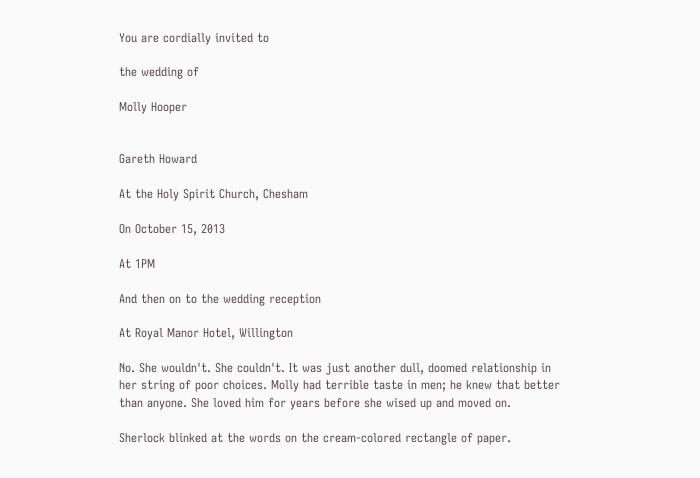You are cordially invited to

the wedding of

Molly Hooper


Gareth Howard

At the Holy Spirit Church, Chesham

On October 15, 2013

At 1PM

And then on to the wedding reception

At Royal Manor Hotel, Willington

No. She wouldn't. She couldn't. It was just another dull, doomed relationship in her string of poor choices. Molly had terrible taste in men; he knew that better than anyone. She loved him for years before she wised up and moved on.

Sherlock blinked at the words on the cream-colored rectangle of paper.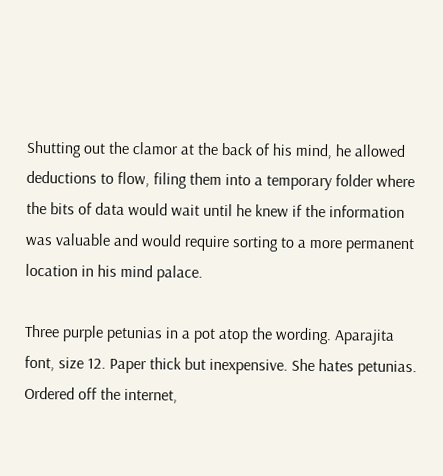Shutting out the clamor at the back of his mind, he allowed deductions to flow, filing them into a temporary folder where the bits of data would wait until he knew if the information was valuable and would require sorting to a more permanent location in his mind palace.

Three purple petunias in a pot atop the wording. Aparajita font, size 12. Paper thick but inexpensive. She hates petunias. Ordered off the internet,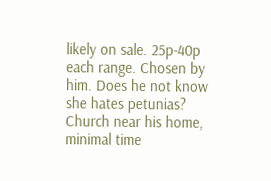likely on sale. 25p-40p each range. Chosen by him. Does he not know she hates petunias? Church near his home, minimal time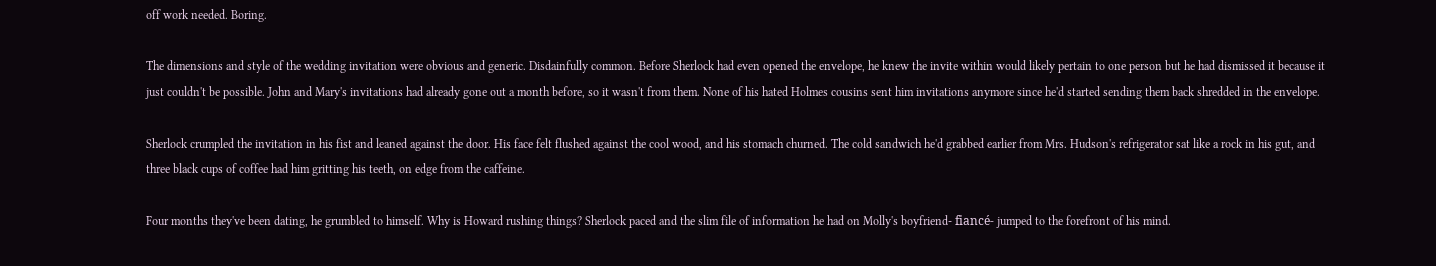off work needed. Boring.

The dimensions and style of the wedding invitation were obvious and generic. Disdainfully common. Before Sherlock had even opened the envelope, he knew the invite within would likely pertain to one person but he had dismissed it because it just couldn't be possible. John and Mary's invitations had already gone out a month before, so it wasn't from them. None of his hated Holmes cousins sent him invitations anymore since he'd started sending them back shredded in the envelope.

Sherlock crumpled the invitation in his fist and leaned against the door. His face felt flushed against the cool wood, and his stomach churned. The cold sandwich he'd grabbed earlier from Mrs. Hudson's refrigerator sat like a rock in his gut, and three black cups of coffee had him gritting his teeth, on edge from the caffeine.

Four months they've been dating, he grumbled to himself. Why is Howard rushing things? Sherlock paced and the slim file of information he had on Molly's boyfriend- fiancé- jumped to the forefront of his mind.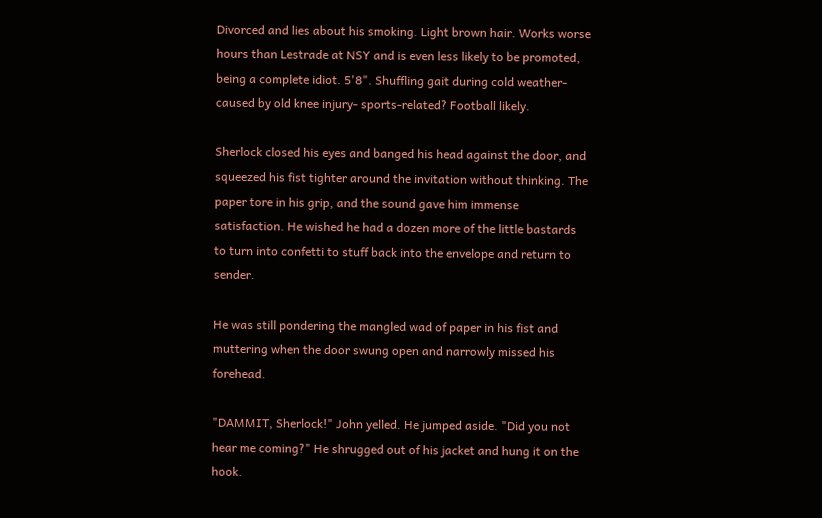Divorced and lies about his smoking. Light brown hair. Works worse hours than Lestrade at NSY and is even less likely to be promoted, being a complete idiot. 5'8". Shuffling gait during cold weather-caused by old knee injury- sports-related? Football likely.

Sherlock closed his eyes and banged his head against the door, and squeezed his fist tighter around the invitation without thinking. The paper tore in his grip, and the sound gave him immense satisfaction. He wished he had a dozen more of the little bastards to turn into confetti to stuff back into the envelope and return to sender.

He was still pondering the mangled wad of paper in his fist and muttering when the door swung open and narrowly missed his forehead.

"DAMMIT, Sherlock!" John yelled. He jumped aside. "Did you not hear me coming?" He shrugged out of his jacket and hung it on the hook.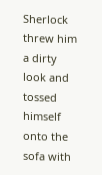Sherlock threw him a dirty look and tossed himself onto the sofa with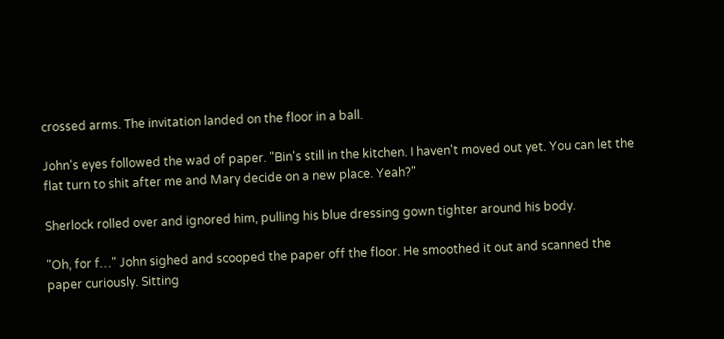crossed arms. The invitation landed on the floor in a ball.

John's eyes followed the wad of paper. "Bin's still in the kitchen. I haven't moved out yet. You can let the flat turn to shit after me and Mary decide on a new place. Yeah?"

Sherlock rolled over and ignored him, pulling his blue dressing gown tighter around his body.

"Oh, for f…" John sighed and scooped the paper off the floor. He smoothed it out and scanned the paper curiously. Sitting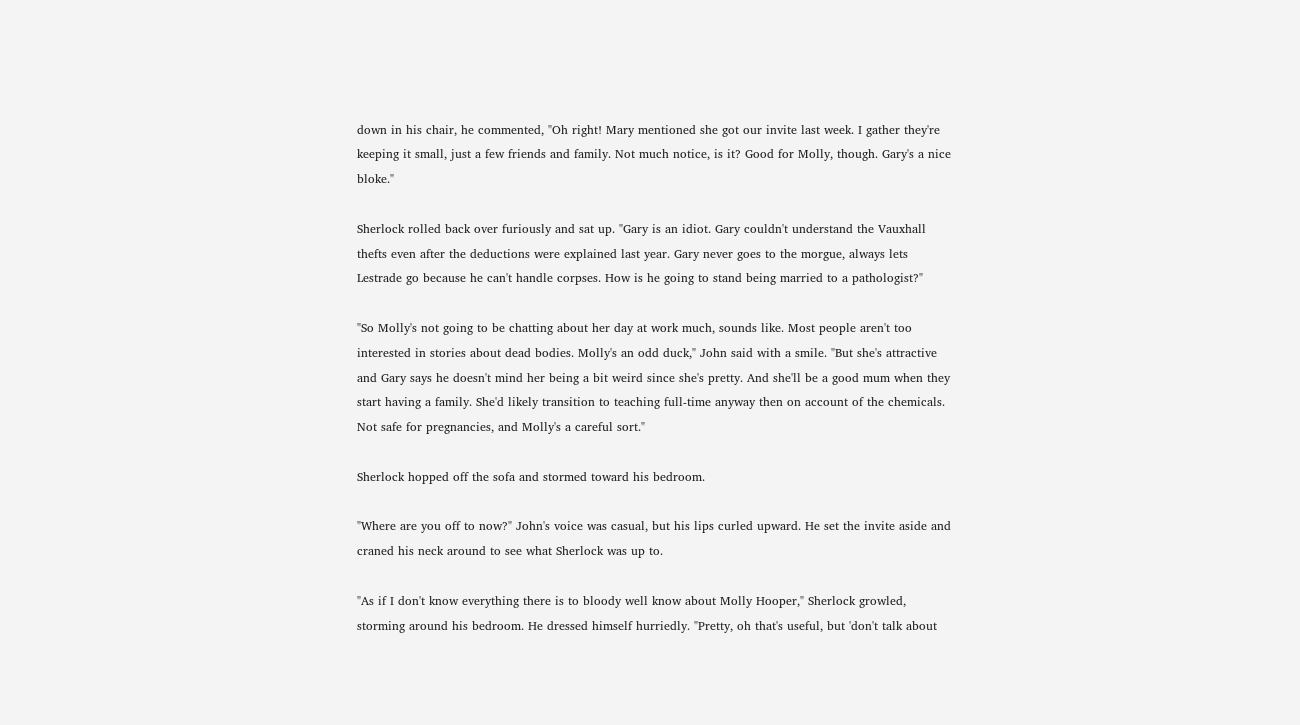down in his chair, he commented, "Oh right! Mary mentioned she got our invite last week. I gather they're keeping it small, just a few friends and family. Not much notice, is it? Good for Molly, though. Gary's a nice bloke."

Sherlock rolled back over furiously and sat up. "Gary is an idiot. Gary couldn't understand the Vauxhall thefts even after the deductions were explained last year. Gary never goes to the morgue, always lets Lestrade go because he can't handle corpses. How is he going to stand being married to a pathologist?"

"So Molly's not going to be chatting about her day at work much, sounds like. Most people aren't too interested in stories about dead bodies. Molly's an odd duck," John said with a smile. "But she's attractive and Gary says he doesn't mind her being a bit weird since she's pretty. And she'll be a good mum when they start having a family. She'd likely transition to teaching full-time anyway then on account of the chemicals. Not safe for pregnancies, and Molly's a careful sort."

Sherlock hopped off the sofa and stormed toward his bedroom.

"Where are you off to now?" John's voice was casual, but his lips curled upward. He set the invite aside and craned his neck around to see what Sherlock was up to.

"As if I don't know everything there is to bloody well know about Molly Hooper," Sherlock growled, storming around his bedroom. He dressed himself hurriedly. "Pretty, oh that's useful, but 'don't talk about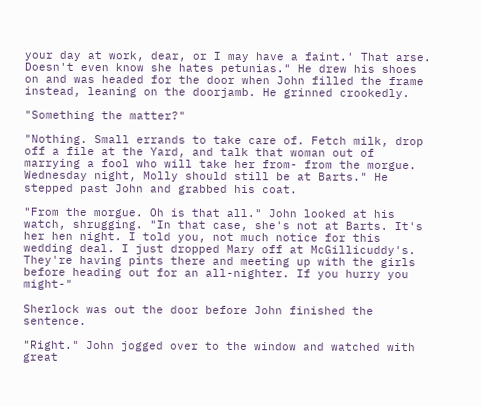your day at work, dear, or I may have a faint.' That arse. Doesn't even know she hates petunias." He drew his shoes on and was headed for the door when John filled the frame instead, leaning on the doorjamb. He grinned crookedly.

"Something the matter?"

"Nothing. Small errands to take care of. Fetch milk, drop off a file at the Yard, and talk that woman out of marrying a fool who will take her from- from the morgue. Wednesday night, Molly should still be at Barts." He stepped past John and grabbed his coat.

"From the morgue. Oh is that all." John looked at his watch, shrugging. "In that case, she's not at Barts. It's her hen night. I told you, not much notice for this wedding deal. I just dropped Mary off at McGillicuddy's. They're having pints there and meeting up with the girls before heading out for an all-nighter. If you hurry you might-"

Sherlock was out the door before John finished the sentence.

"Right." John jogged over to the window and watched with great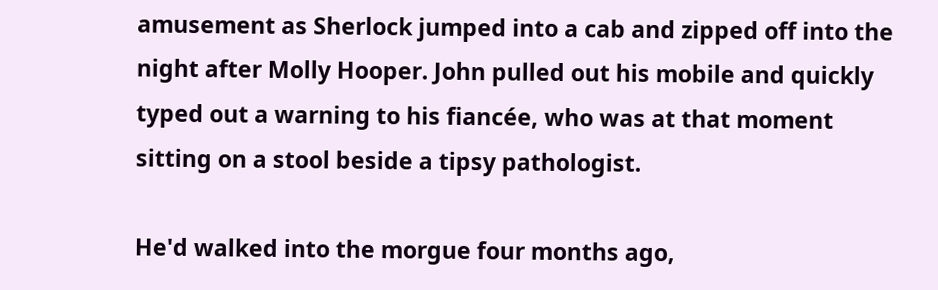amusement as Sherlock jumped into a cab and zipped off into the night after Molly Hooper. John pulled out his mobile and quickly typed out a warning to his fiancée, who was at that moment sitting on a stool beside a tipsy pathologist.

He'd walked into the morgue four months ago,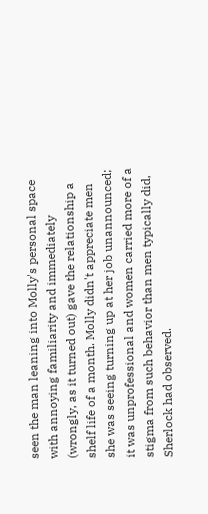seen the man leaning into Molly's personal space with annoying familiarity and immediately (wrongly, as it turned out) gave the relationship a shelf life of a month. Molly didn't appreciate men she was seeing turning up at her job unannounced; it was unprofessional and women carried more of a stigma from such behavior than men typically did, Sherlock had observed.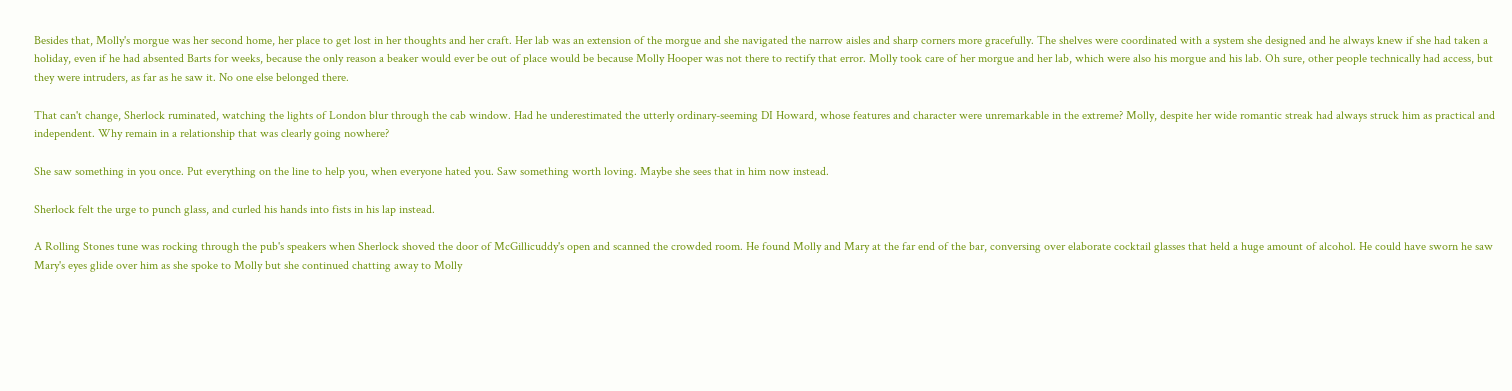Besides that, Molly's morgue was her second home, her place to get lost in her thoughts and her craft. Her lab was an extension of the morgue and she navigated the narrow aisles and sharp corners more gracefully. The shelves were coordinated with a system she designed and he always knew if she had taken a holiday, even if he had absented Barts for weeks, because the only reason a beaker would ever be out of place would be because Molly Hooper was not there to rectify that error. Molly took care of her morgue and her lab, which were also his morgue and his lab. Oh sure, other people technically had access, but they were intruders, as far as he saw it. No one else belonged there.

That can't change, Sherlock ruminated, watching the lights of London blur through the cab window. Had he underestimated the utterly ordinary-seeming DI Howard, whose features and character were unremarkable in the extreme? Molly, despite her wide romantic streak had always struck him as practical and independent. Why remain in a relationship that was clearly going nowhere?

She saw something in you once. Put everything on the line to help you, when everyone hated you. Saw something worth loving. Maybe she sees that in him now instead.

Sherlock felt the urge to punch glass, and curled his hands into fists in his lap instead.

A Rolling Stones tune was rocking through the pub's speakers when Sherlock shoved the door of McGillicuddy's open and scanned the crowded room. He found Molly and Mary at the far end of the bar, conversing over elaborate cocktail glasses that held a huge amount of alcohol. He could have sworn he saw Mary's eyes glide over him as she spoke to Molly but she continued chatting away to Molly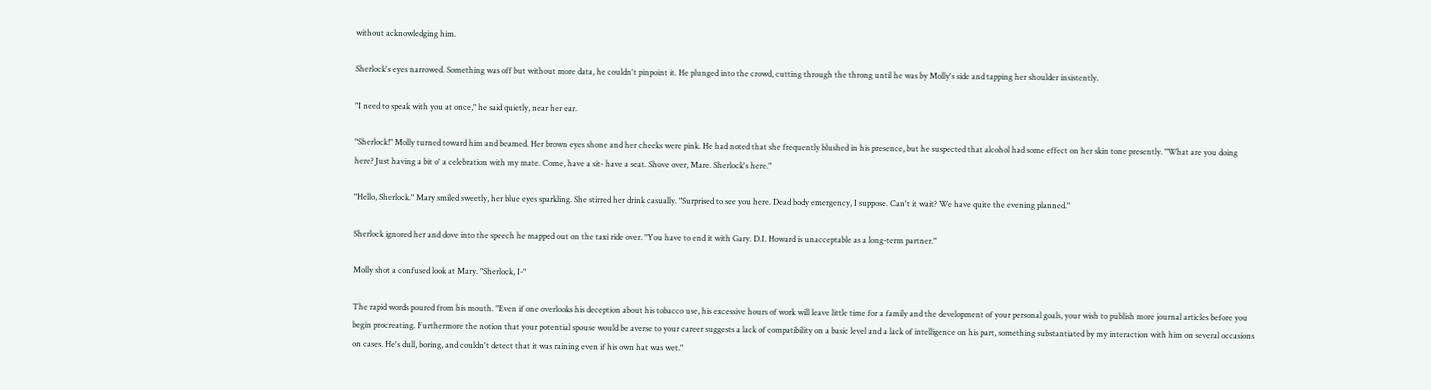without acknowledging him.

Sherlock's eyes narrowed. Something was off but without more data, he couldn't pinpoint it. He plunged into the crowd, cutting through the throng until he was by Molly's side and tapping her shoulder insistently.

"I need to speak with you at once," he said quietly, near her ear.

"Sherlock!" Molly turned toward him and beamed. Her brown eyes shone and her cheeks were pink. He had noted that she frequently blushed in his presence, but he suspected that alcohol had some effect on her skin tone presently. "What are you doing here? Just having a bit o' a celebration with my mate. Come, have a sit- have a seat. Shove over, Mare. Sherlock's here."

"Hello, Sherlock." Mary smiled sweetly, her blue eyes sparkling. She stirred her drink casually. "Surprised to see you here. Dead body emergency, I suppose. Can't it wait? We have quite the evening planned."

Sherlock ignored her and dove into the speech he mapped out on the taxi ride over. "You have to end it with Gary. D.I. Howard is unacceptable as a long-term partner."

Molly shot a confused look at Mary. "Sherlock, I-"

The rapid words poured from his mouth. "Even if one overlooks his deception about his tobacco use, his excessive hours of work will leave little time for a family and the development of your personal goals, your wish to publish more journal articles before you begin procreating. Furthermore the notion that your potential spouse would be averse to your career suggests a lack of compatibility on a basic level and a lack of intelligence on his part, something substantiated by my interaction with him on several occasions on cases. He's dull, boring, and couldn't detect that it was raining even if his own hat was wet."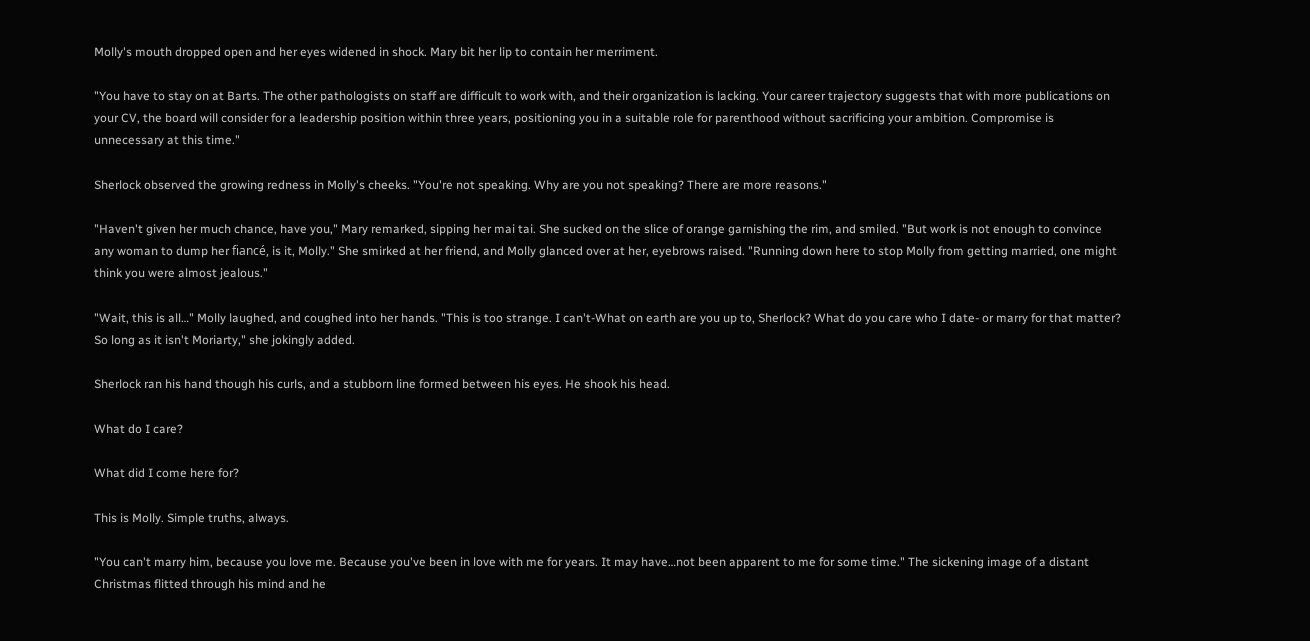Molly's mouth dropped open and her eyes widened in shock. Mary bit her lip to contain her merriment.

"You have to stay on at Barts. The other pathologists on staff are difficult to work with, and their organization is lacking. Your career trajectory suggests that with more publications on your CV, the board will consider for a leadership position within three years, positioning you in a suitable role for parenthood without sacrificing your ambition. Compromise is unnecessary at this time."

Sherlock observed the growing redness in Molly's cheeks. "You're not speaking. Why are you not speaking? There are more reasons."

"Haven't given her much chance, have you," Mary remarked, sipping her mai tai. She sucked on the slice of orange garnishing the rim, and smiled. "But work is not enough to convince any woman to dump her fiancé, is it, Molly." She smirked at her friend, and Molly glanced over at her, eyebrows raised. "Running down here to stop Molly from getting married, one might think you were almost jealous."

"Wait, this is all…" Molly laughed, and coughed into her hands. "This is too strange. I can't-What on earth are you up to, Sherlock? What do you care who I date- or marry for that matter? So long as it isn't Moriarty," she jokingly added.

Sherlock ran his hand though his curls, and a stubborn line formed between his eyes. He shook his head.

What do I care?

What did I come here for?

This is Molly. Simple truths, always.

"You can't marry him, because you love me. Because you've been in love with me for years. It may have…not been apparent to me for some time." The sickening image of a distant Christmas flitted through his mind and he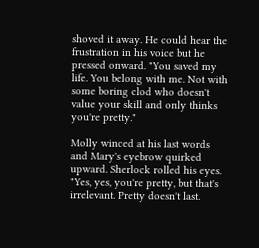shoved it away. He could hear the frustration in his voice but he pressed onward. "You saved my life. You belong with me. Not with some boring clod who doesn't value your skill and only thinks you're pretty."

Molly winced at his last words and Mary's eyebrow quirked upward. Sherlock rolled his eyes. "Yes, yes, you're pretty, but that's irrelevant. Pretty doesn't last.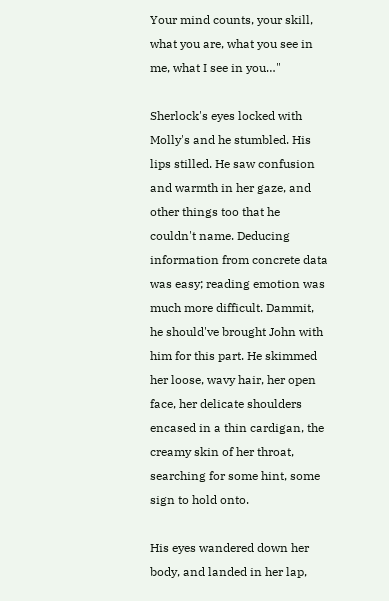Your mind counts, your skill, what you are, what you see in me, what I see in you…"

Sherlock's eyes locked with Molly's and he stumbled. His lips stilled. He saw confusion and warmth in her gaze, and other things too that he couldn't name. Deducing information from concrete data was easy; reading emotion was much more difficult. Dammit, he should've brought John with him for this part. He skimmed her loose, wavy hair, her open face, her delicate shoulders encased in a thin cardigan, the creamy skin of her throat, searching for some hint, some sign to hold onto.

His eyes wandered down her body, and landed in her lap,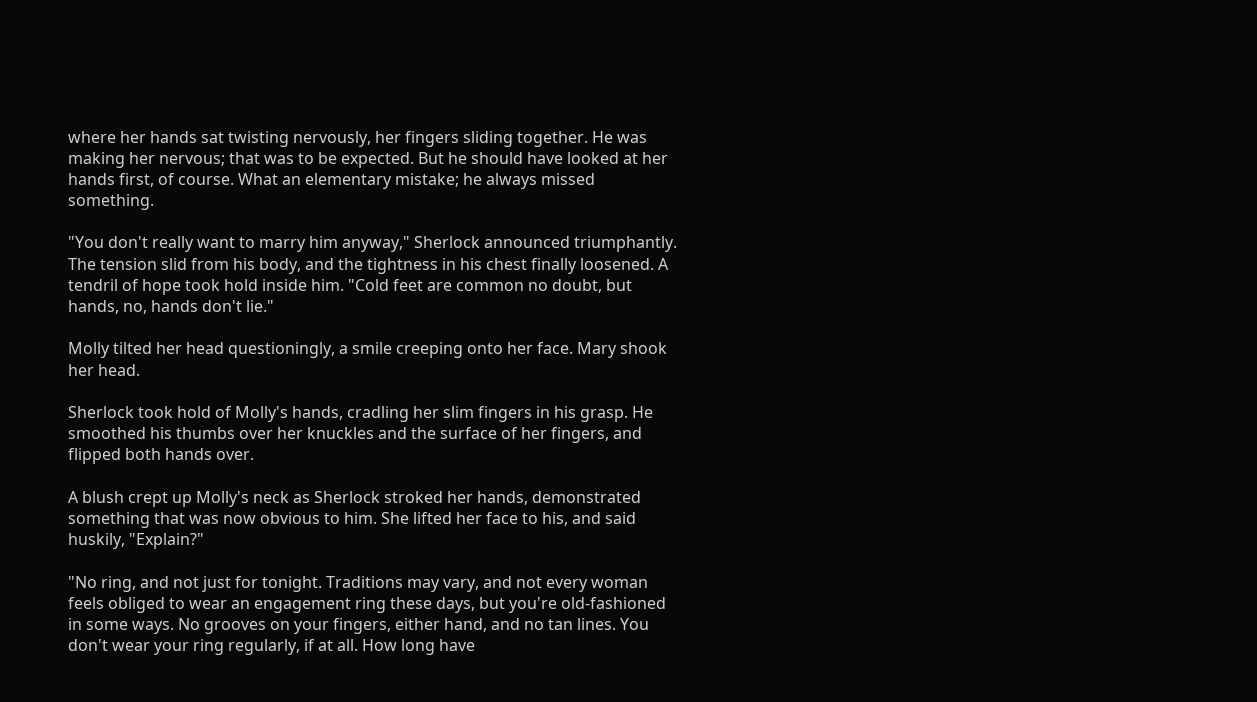where her hands sat twisting nervously, her fingers sliding together. He was making her nervous; that was to be expected. But he should have looked at her hands first, of course. What an elementary mistake; he always missed something.

"You don't really want to marry him anyway," Sherlock announced triumphantly. The tension slid from his body, and the tightness in his chest finally loosened. A tendril of hope took hold inside him. "Cold feet are common no doubt, but hands, no, hands don't lie."

Molly tilted her head questioningly, a smile creeping onto her face. Mary shook her head.

Sherlock took hold of Molly's hands, cradling her slim fingers in his grasp. He smoothed his thumbs over her knuckles and the surface of her fingers, and flipped both hands over.

A blush crept up Molly's neck as Sherlock stroked her hands, demonstrated something that was now obvious to him. She lifted her face to his, and said huskily, "Explain?"

"No ring, and not just for tonight. Traditions may vary, and not every woman feels obliged to wear an engagement ring these days, but you're old-fashioned in some ways. No grooves on your fingers, either hand, and no tan lines. You don't wear your ring regularly, if at all. How long have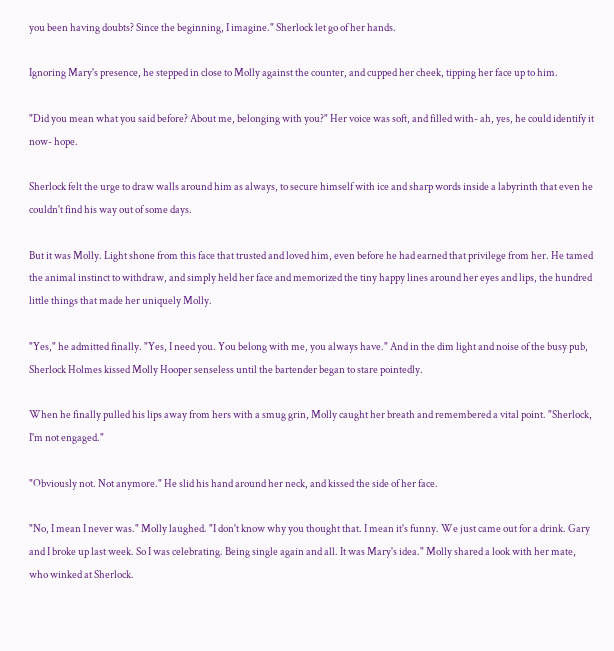you been having doubts? Since the beginning, I imagine." Sherlock let go of her hands.

Ignoring Mary's presence, he stepped in close to Molly against the counter, and cupped her cheek, tipping her face up to him.

"Did you mean what you said before? About me, belonging with you?" Her voice was soft, and filled with- ah, yes, he could identify it now- hope.

Sherlock felt the urge to draw walls around him as always, to secure himself with ice and sharp words inside a labyrinth that even he couldn't find his way out of some days.

But it was Molly. Light shone from this face that trusted and loved him, even before he had earned that privilege from her. He tamed the animal instinct to withdraw, and simply held her face and memorized the tiny happy lines around her eyes and lips, the hundred little things that made her uniquely Molly.

"Yes," he admitted finally. "Yes, I need you. You belong with me, you always have." And in the dim light and noise of the busy pub, Sherlock Holmes kissed Molly Hooper senseless until the bartender began to stare pointedly.

When he finally pulled his lips away from hers with a smug grin, Molly caught her breath and remembered a vital point. "Sherlock, I'm not engaged."

"Obviously not. Not anymore." He slid his hand around her neck, and kissed the side of her face.

"No, I mean I never was." Molly laughed. "I don't know why you thought that. I mean it's funny. We just came out for a drink. Gary and I broke up last week. So I was celebrating. Being single again and all. It was Mary's idea." Molly shared a look with her mate, who winked at Sherlock.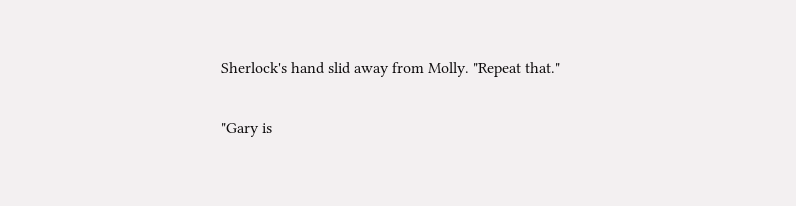Sherlock's hand slid away from Molly. "Repeat that."

"Gary is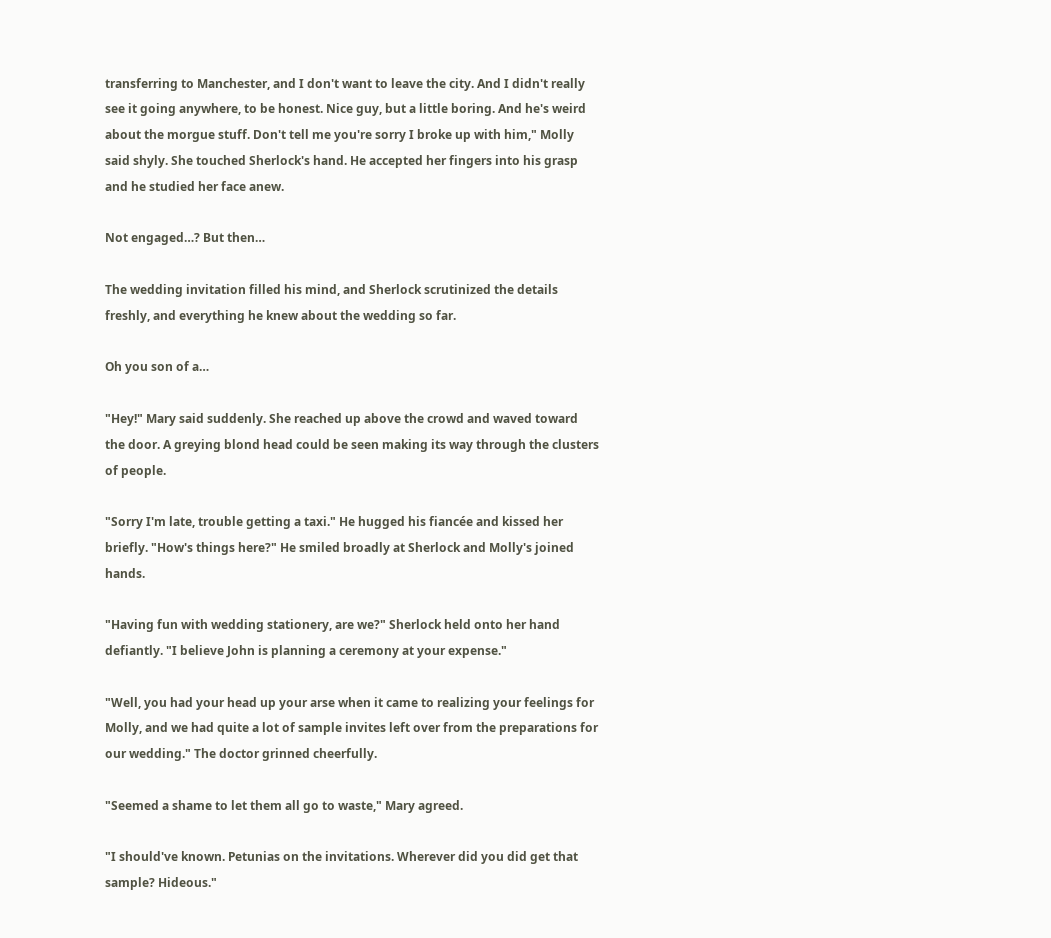transferring to Manchester, and I don't want to leave the city. And I didn't really see it going anywhere, to be honest. Nice guy, but a little boring. And he's weird about the morgue stuff. Don't tell me you're sorry I broke up with him," Molly said shyly. She touched Sherlock's hand. He accepted her fingers into his grasp and he studied her face anew.

Not engaged…? But then…

The wedding invitation filled his mind, and Sherlock scrutinized the details freshly, and everything he knew about the wedding so far.

Oh you son of a…

"Hey!" Mary said suddenly. She reached up above the crowd and waved toward the door. A greying blond head could be seen making its way through the clusters of people.

"Sorry I'm late, trouble getting a taxi." He hugged his fiancée and kissed her briefly. "How's things here?" He smiled broadly at Sherlock and Molly's joined hands.

"Having fun with wedding stationery, are we?" Sherlock held onto her hand defiantly. "I believe John is planning a ceremony at your expense."

"Well, you had your head up your arse when it came to realizing your feelings for Molly, and we had quite a lot of sample invites left over from the preparations for our wedding." The doctor grinned cheerfully.

"Seemed a shame to let them all go to waste," Mary agreed.

"I should've known. Petunias on the invitations. Wherever did you did get that sample? Hideous."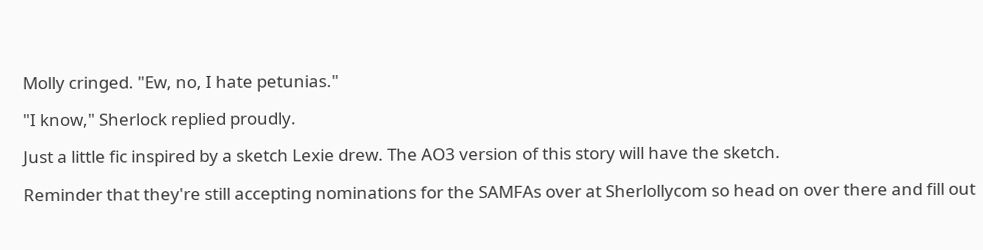Molly cringed. "Ew, no, I hate petunias."

"I know," Sherlock replied proudly.

Just a little fic inspired by a sketch Lexie drew. The AO3 version of this story will have the sketch.

Reminder that they're still accepting nominations for the SAMFAs over at Sherlollycom so head on over there and fill out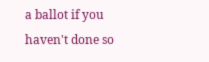a ballot if you haven't done so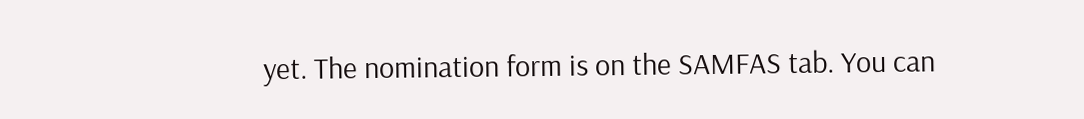yet. The nomination form is on the SAMFAS tab. You can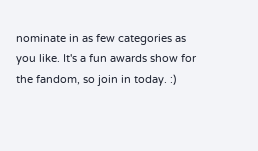nominate in as few categories as you like. It's a fun awards show for the fandom, so join in today. :)